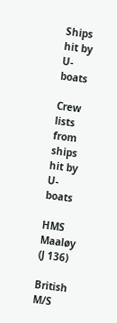Ships hit by U-boats

Crew lists from ships hit by U-boats

HMS Maaløy (J 136)

British M/S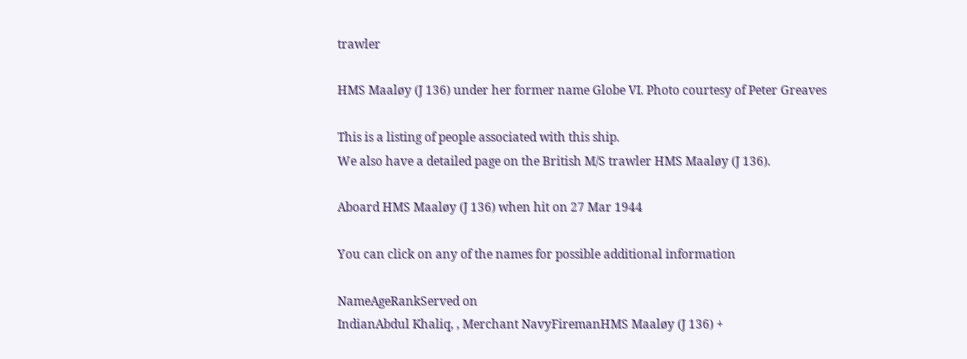trawler

HMS Maaløy (J 136) under her former name Globe VI. Photo courtesy of Peter Greaves

This is a listing of people associated with this ship.
We also have a detailed page on the British M/S trawler HMS Maaløy (J 136).

Aboard HMS Maaløy (J 136) when hit on 27 Mar 1944

You can click on any of the names for possible additional information

NameAgeRankServed on
IndianAbdul Khaliq, , Merchant NavyFiremanHMS Maaløy (J 136) +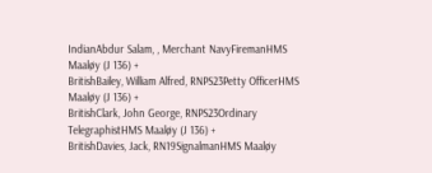IndianAbdur Salam, , Merchant NavyFiremanHMS Maaløy (J 136) +
BritishBailey, William Alfred, RNPS23Petty OfficerHMS Maaløy (J 136) +
BritishClark, John George, RNPS23Ordinary TelegraphistHMS Maaløy (J 136) +
BritishDavies, Jack, RN19SignalmanHMS Maaløy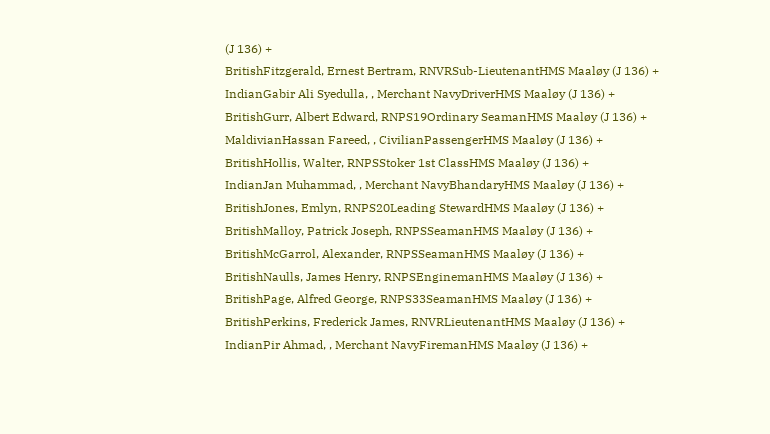(J 136) +
BritishFitzgerald, Ernest Bertram, RNVRSub-LieutenantHMS Maaløy (J 136) +
IndianGabir Ali Syedulla, , Merchant NavyDriverHMS Maaløy (J 136) +
BritishGurr, Albert Edward, RNPS19Ordinary SeamanHMS Maaløy (J 136) +
MaldivianHassan Fareed, , CivilianPassengerHMS Maaløy (J 136) +
BritishHollis, Walter, RNPSStoker 1st ClassHMS Maaløy (J 136) +
IndianJan Muhammad, , Merchant NavyBhandaryHMS Maaløy (J 136) +
BritishJones, Emlyn, RNPS20Leading StewardHMS Maaløy (J 136) +
BritishMalloy, Patrick Joseph, RNPSSeamanHMS Maaløy (J 136) +
BritishMcGarrol, Alexander, RNPSSeamanHMS Maaløy (J 136) +
BritishNaulls, James Henry, RNPSEnginemanHMS Maaløy (J 136) +
BritishPage, Alfred George, RNPS33SeamanHMS Maaløy (J 136) +
BritishPerkins, Frederick James, RNVRLieutenantHMS Maaløy (J 136) +
IndianPir Ahmad, , Merchant NavyFiremanHMS Maaløy (J 136) +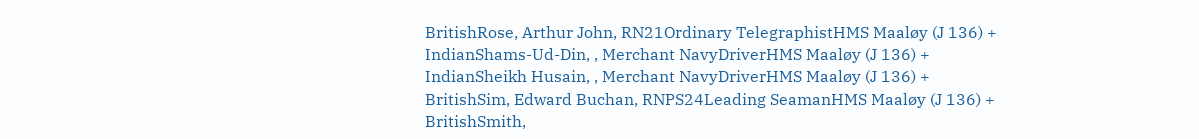BritishRose, Arthur John, RN21Ordinary TelegraphistHMS Maaløy (J 136) +
IndianShams-Ud-Din, , Merchant NavyDriverHMS Maaløy (J 136) +
IndianSheikh Husain, , Merchant NavyDriverHMS Maaløy (J 136) +
BritishSim, Edward Buchan, RNPS24Leading SeamanHMS Maaløy (J 136) +
BritishSmith,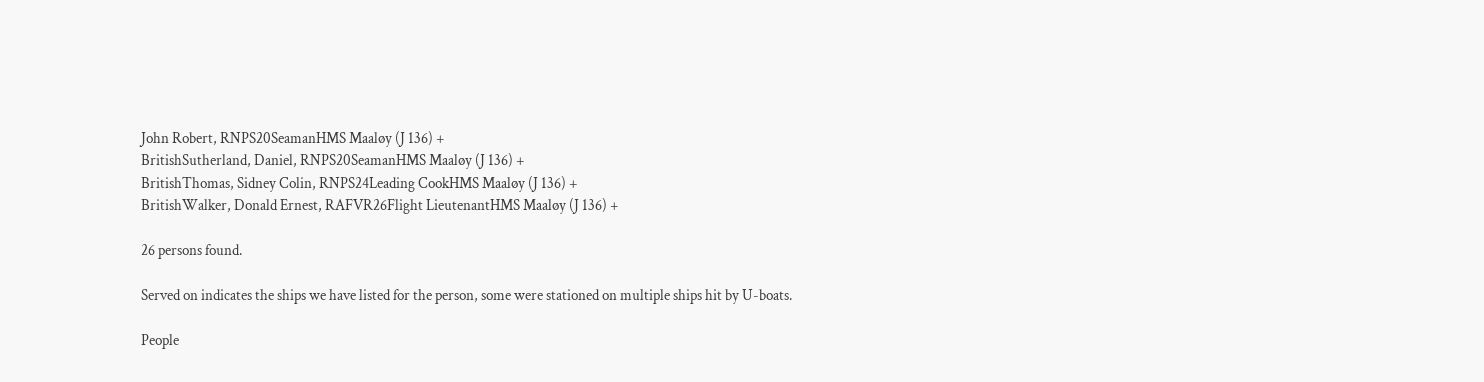John Robert, RNPS20SeamanHMS Maaløy (J 136) +
BritishSutherland, Daniel, RNPS20SeamanHMS Maaløy (J 136) +
BritishThomas, Sidney Colin, RNPS24Leading CookHMS Maaløy (J 136) +
BritishWalker, Donald Ernest, RAFVR26Flight LieutenantHMS Maaløy (J 136) +

26 persons found.

Served on indicates the ships we have listed for the person, some were stationed on multiple ships hit by U-boats.

People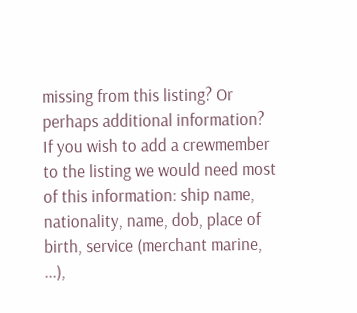missing from this listing? Or perhaps additional information?
If you wish to add a crewmember to the listing we would need most of this information: ship name, nationality, name, dob, place of birth, service (merchant marine, ...),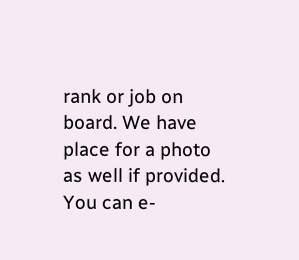rank or job on board. We have place for a photo as well if provided. You can e-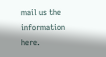mail us the information here.